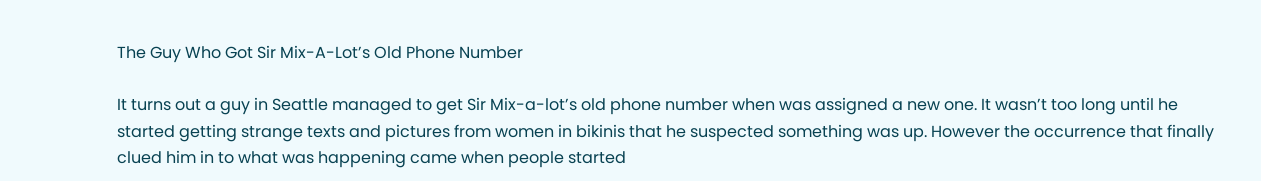The Guy Who Got Sir Mix-A-Lot’s Old Phone Number

It turns out a guy in Seattle managed to get Sir Mix-a-lot’s old phone number when was assigned a new one. It wasn’t too long until he started getting strange texts and pictures from women in bikinis that he suspected something was up. However the occurrence that finally clued him in to what was happening came when people started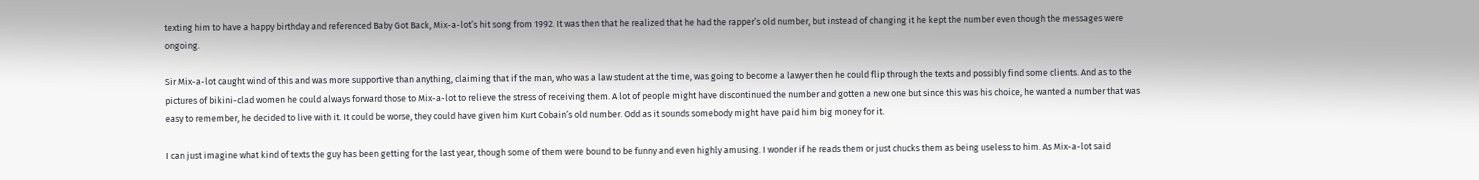texting him to have a happy birthday and referenced Baby Got Back, Mix-a-lot’s hit song from 1992. It was then that he realized that he had the rapper’s old number, but instead of changing it he kept the number even though the messages were ongoing.

Sir Mix-a-lot caught wind of this and was more supportive than anything, claiming that if the man, who was a law student at the time, was going to become a lawyer then he could flip through the texts and possibly find some clients. And as to the pictures of bikini-clad women he could always forward those to Mix-a-lot to relieve the stress of receiving them. A lot of people might have discontinued the number and gotten a new one but since this was his choice, he wanted a number that was easy to remember, he decided to live with it. It could be worse, they could have given him Kurt Cobain’s old number. Odd as it sounds somebody might have paid him big money for it.

I can just imagine what kind of texts the guy has been getting for the last year, though some of them were bound to be funny and even highly amusing. I wonder if he reads them or just chucks them as being useless to him. As Mix-a-lot said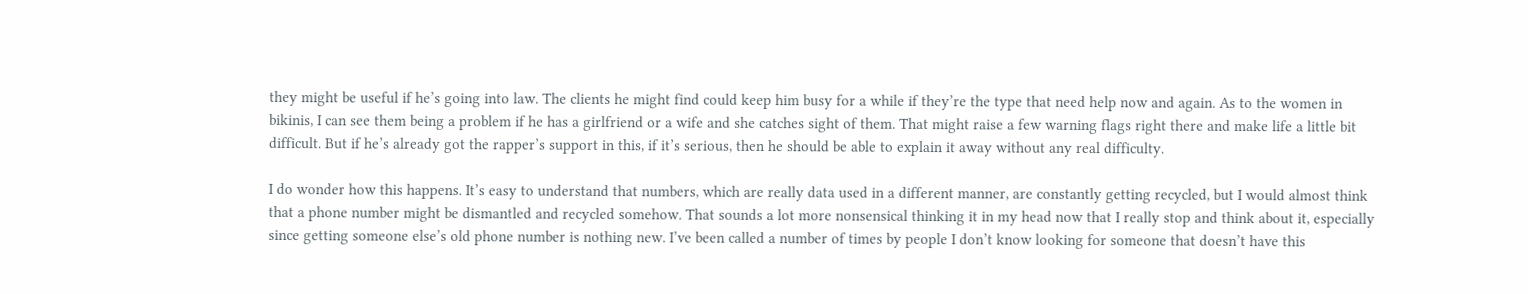they might be useful if he’s going into law. The clients he might find could keep him busy for a while if they’re the type that need help now and again. As to the women in bikinis, I can see them being a problem if he has a girlfriend or a wife and she catches sight of them. That might raise a few warning flags right there and make life a little bit difficult. But if he’s already got the rapper’s support in this, if it’s serious, then he should be able to explain it away without any real difficulty.

I do wonder how this happens. It’s easy to understand that numbers, which are really data used in a different manner, are constantly getting recycled, but I would almost think that a phone number might be dismantled and recycled somehow. That sounds a lot more nonsensical thinking it in my head now that I really stop and think about it, especially since getting someone else’s old phone number is nothing new. I’ve been called a number of times by people I don’t know looking for someone that doesn’t have this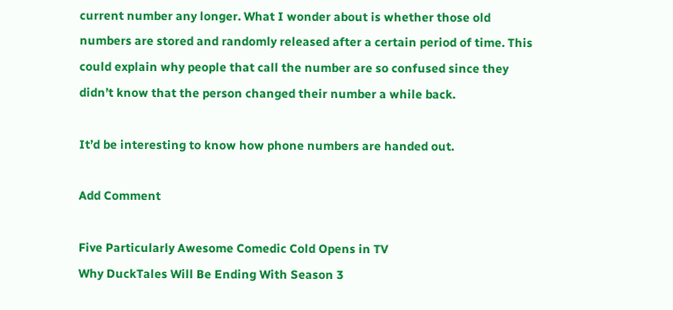current number any longer. What I wonder about is whether those old numbers are stored and randomly released after a certain period of time. This could explain why people that call the number are so confused since they didn’t know that the person changed their number a while back.

It’d be interesting to know how phone numbers are handed out.

Add Comment

Five Particularly Awesome Comedic Cold Opens in TV
Why DuckTales Will Be Ending With Season 3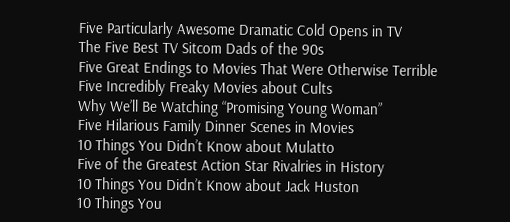Five Particularly Awesome Dramatic Cold Opens in TV
The Five Best TV Sitcom Dads of the 90s
Five Great Endings to Movies That Were Otherwise Terrible
Five Incredibly Freaky Movies about Cults
Why We’ll Be Watching “Promising Young Woman”
Five Hilarious Family Dinner Scenes in Movies
10 Things You Didn’t Know about Mulatto
Five of the Greatest Action Star Rivalries in History
10 Things You Didn’t Know about Jack Huston
10 Things You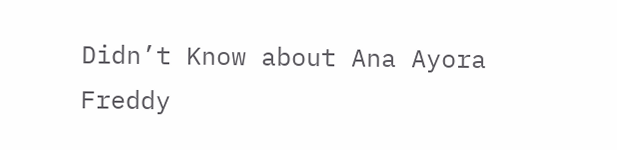Didn’t Know about Ana Ayora
Freddy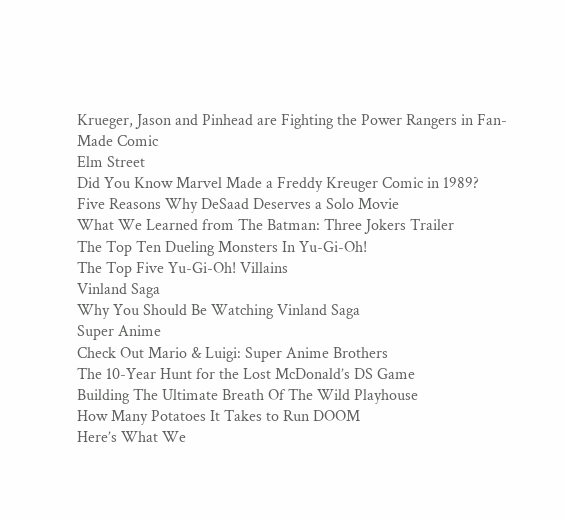Krueger, Jason and Pinhead are Fighting the Power Rangers in Fan-Made Comic
Elm Street
Did You Know Marvel Made a Freddy Kreuger Comic in 1989?
Five Reasons Why DeSaad Deserves a Solo Movie
What We Learned from The Batman: Three Jokers Trailer
The Top Ten Dueling Monsters In Yu-Gi-Oh!
The Top Five Yu-Gi-Oh! Villains
Vinland Saga
Why You Should Be Watching Vinland Saga
Super Anime
Check Out Mario & Luigi: Super Anime Brothers
The 10-Year Hunt for the Lost McDonald’s DS Game
Building The Ultimate Breath Of The Wild Playhouse
How Many Potatoes It Takes to Run DOOM
Here’s What We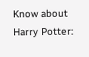Know about Harry Potter: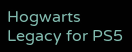Hogwarts Legacy for PS5